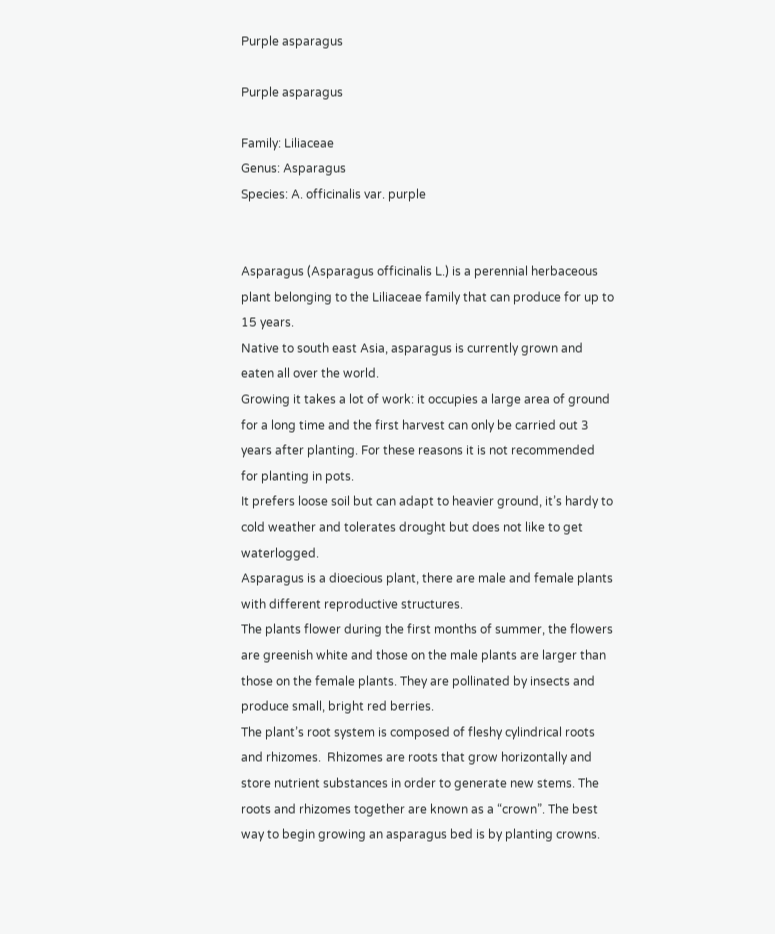Purple asparagus

Purple asparagus

Family: Liliaceae
Genus: Asparagus
Species: A. officinalis var. purple


Asparagus (Asparagus officinalis L.) is a perennial herbaceous plant belonging to the Liliaceae family that can produce for up to 15 years.
Native to south east Asia, asparagus is currently grown and eaten all over the world.
Growing it takes a lot of work: it occupies a large area of ground for a long time and the first harvest can only be carried out 3 years after planting. For these reasons it is not recommended for planting in pots.
It prefers loose soil but can adapt to heavier ground, it’s hardy to cold weather and tolerates drought but does not like to get waterlogged.
Asparagus is a dioecious plant, there are male and female plants with different reproductive structures.
The plants flower during the first months of summer, the flowers are greenish white and those on the male plants are larger than those on the female plants. They are pollinated by insects and produce small, bright red berries.
The plant’s root system is composed of fleshy cylindrical roots and rhizomes.  Rhizomes are roots that grow horizontally and store nutrient substances in order to generate new stems. The roots and rhizomes together are known as a “crown”. The best way to begin growing an asparagus bed is by planting crowns.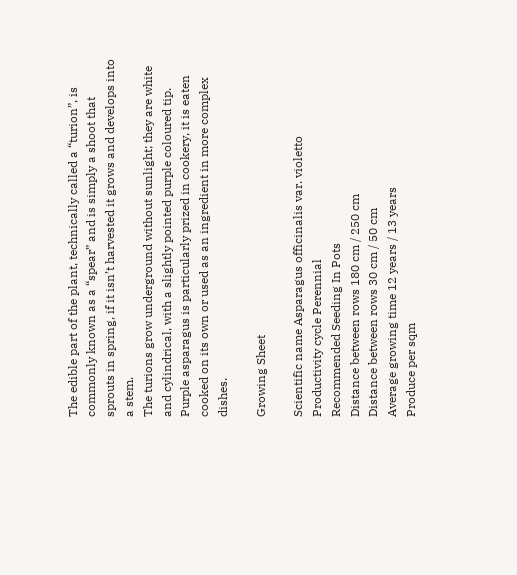The edible part of the plant, technically called a “turion”, is commonly known as a “spear” and is simply a shoot that sprouts in spring, if it isn’t harvested it grows and develops into a stem.
The turions grow underground without sunlight; they are white and cylindrical, with a slightly pointed purple coloured tip.
Purple asparagus is particularly prized in cookery, it is eaten cooked on its own or used as an ingredient in more complex dishes.

Growing Sheet

Scientific name Asparagus officinalis var. violetto
Productivity cycle Perennial
Recommended Seeding In Pots
Distance between rows 180 cm / 250 cm
Distance between rows 30 cm / 50 cm
Average growing time 12 years / 13 years
Produce per sqm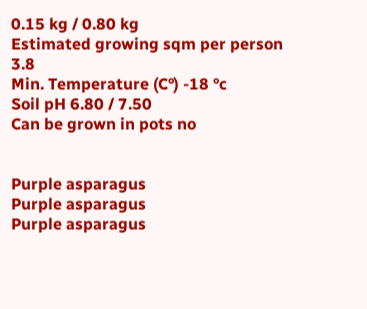0.15 kg / 0.80 kg
Estimated growing sqm per person 3.8
Min. Temperature (C°) -18 °c
Soil pH 6.80 / 7.50
Can be grown in pots no


Purple asparagus
Purple asparagus
Purple asparagus